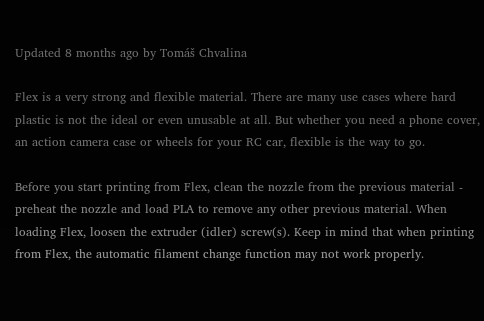Updated 8 months ago by Tomáš Chvalina

Flex is a very strong and flexible material. There are many use cases where hard plastic is not the ideal or even unusable at all. But whether you need a phone cover, an action camera case or wheels for your RC car, flexible is the way to go.

Before you start printing from Flex, clean the nozzle from the previous material - preheat the nozzle and load PLA to remove any other previous material. When loading Flex, loosen the extruder (idler) screw(s). Keep in mind that when printing from Flex, the automatic filament change function may not work properly.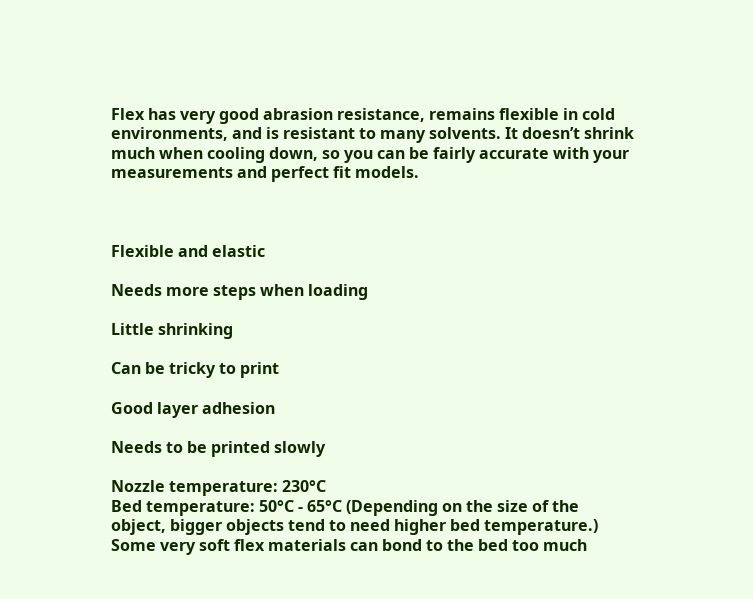Flex has very good abrasion resistance, remains flexible in cold environments, and is resistant to many solvents. It doesn’t shrink much when cooling down, so you can be fairly accurate with your measurements and perfect fit models.



Flexible and elastic

Needs more steps when loading

Little shrinking

Can be tricky to print

Good layer adhesion

Needs to be printed slowly

Nozzle temperature: 230°C
Bed temperature: 50°C - 65°C (Depending on the size of the object, bigger objects tend to need higher bed temperature.)
Some very soft flex materials can bond to the bed too much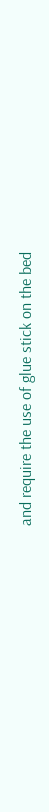and require the use of glue stick on the bed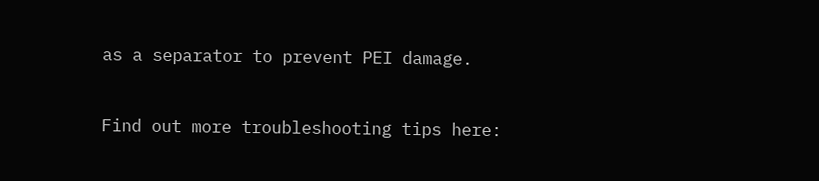as a separator to prevent PEI damage.


Find out more troubleshooting tips here: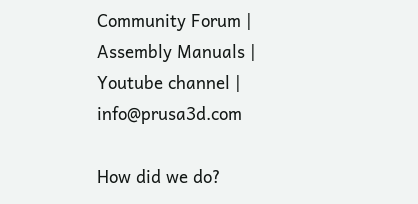Community Forum | Assembly Manuals | Youtube channel | info@prusa3d.com

How did we do?